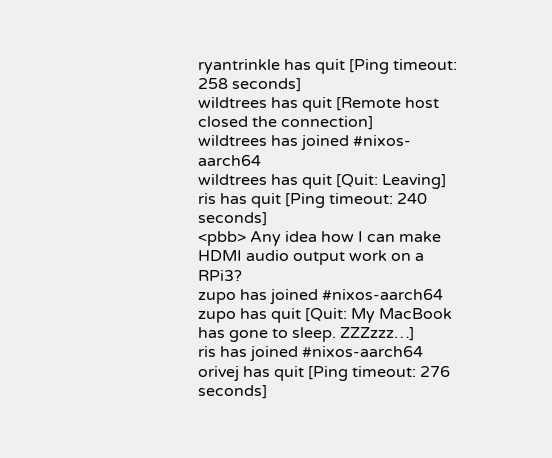ryantrinkle has quit [Ping timeout: 258 seconds]
wildtrees has quit [Remote host closed the connection]
wildtrees has joined #nixos-aarch64
wildtrees has quit [Quit: Leaving]
ris has quit [Ping timeout: 240 seconds]
<pbb> Any idea how I can make HDMI audio output work on a RPi3?
zupo has joined #nixos-aarch64
zupo has quit [Quit: My MacBook has gone to sleep. ZZZzzz…]
ris has joined #nixos-aarch64
orivej has quit [Ping timeout: 276 seconds]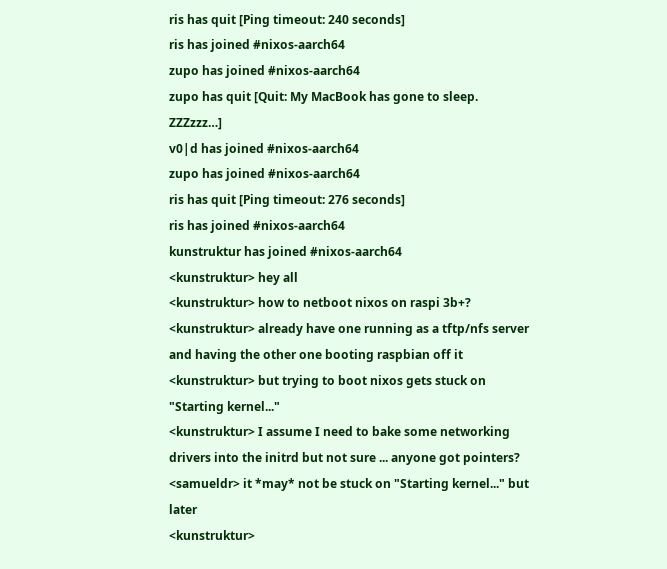ris has quit [Ping timeout: 240 seconds]
ris has joined #nixos-aarch64
zupo has joined #nixos-aarch64
zupo has quit [Quit: My MacBook has gone to sleep. ZZZzzz…]
v0|d has joined #nixos-aarch64
zupo has joined #nixos-aarch64
ris has quit [Ping timeout: 276 seconds]
ris has joined #nixos-aarch64
kunstruktur has joined #nixos-aarch64
<kunstruktur> hey all
<kunstruktur> how to netboot nixos on raspi 3b+?
<kunstruktur> already have one running as a tftp/nfs server and having the other one booting raspbian off it
<kunstruktur> but trying to boot nixos gets stuck on "Starting kernel..."
<kunstruktur> I assume I need to bake some networking drivers into the initrd but not sure ... anyone got pointers?
<samueldr> it *may* not be stuck on "Starting kernel..." but later
<kunstruktur>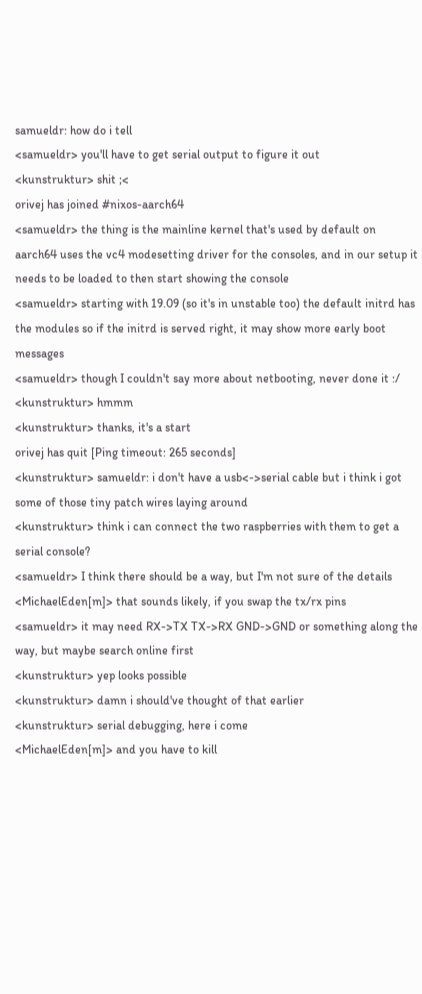samueldr: how do i tell
<samueldr> you'll have to get serial output to figure it out
<kunstruktur> shit ;<
orivej has joined #nixos-aarch64
<samueldr> the thing is the mainline kernel that's used by default on aarch64 uses the vc4 modesetting driver for the consoles, and in our setup it needs to be loaded to then start showing the console
<samueldr> starting with 19.09 (so it's in unstable too) the default initrd has the modules so if the initrd is served right, it may show more early boot messages
<samueldr> though I couldn't say more about netbooting, never done it :/
<kunstruktur> hmmm
<kunstruktur> thanks, it's a start
orivej has quit [Ping timeout: 265 seconds]
<kunstruktur> samueldr: i don't have a usb<->serial cable but i think i got some of those tiny patch wires laying around
<kunstruktur> think i can connect the two raspberries with them to get a serial console?
<samueldr> I think there should be a way, but I'm not sure of the details
<MichaelEden[m]> that sounds likely, if you swap the tx/rx pins
<samueldr> it may need RX->TX TX->RX GND->GND or something along the way, but maybe search online first
<kunstruktur> yep looks possible
<kunstruktur> damn i should've thought of that earlier
<kunstruktur> serial debugging, here i come
<MichaelEden[m]> and you have to kill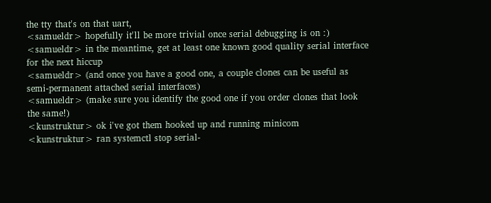the tty that's on that uart,
<samueldr> hopefully it'll be more trivial once serial debugging is on :)
<samueldr> in the meantime, get at least one known good quality serial interface for the next hiccup
<samueldr> (and once you have a good one, a couple clones can be useful as semi-permanent attached serial interfaces)
<samueldr> (make sure you identify the good one if you order clones that look the same!)
<kunstruktur> ok i've got them hooked up and running minicom
<kunstruktur> ran systemctl stop serial-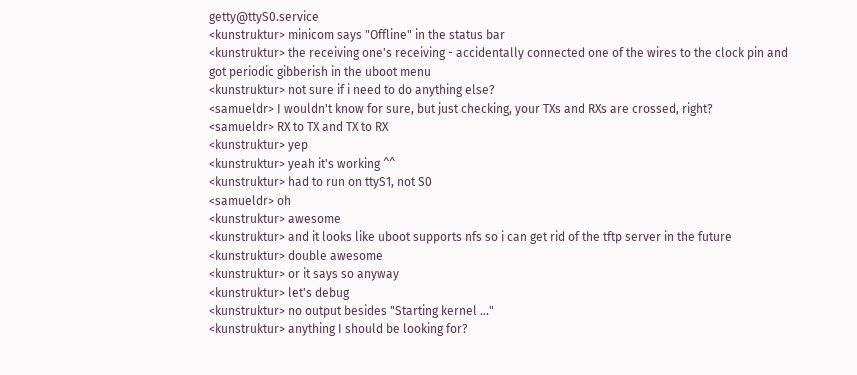getty@ttyS0.service
<kunstruktur> minicom says "Offline" in the status bar
<kunstruktur> the receiving one's receiving - accidentally connected one of the wires to the clock pin and got periodic gibberish in the uboot menu
<kunstruktur> not sure if i need to do anything else?
<samueldr> I wouldn't know for sure, but just checking, your TXs and RXs are crossed, right?
<samueldr> RX to TX and TX to RX
<kunstruktur> yep
<kunstruktur> yeah it's working ^^
<kunstruktur> had to run on ttyS1, not S0
<samueldr> oh
<kunstruktur> awesome
<kunstruktur> and it looks like uboot supports nfs so i can get rid of the tftp server in the future
<kunstruktur> double awesome
<kunstruktur> or it says so anyway
<kunstruktur> let's debug
<kunstruktur> no output besides "Starting kernel ..."
<kunstruktur> anything I should be looking for?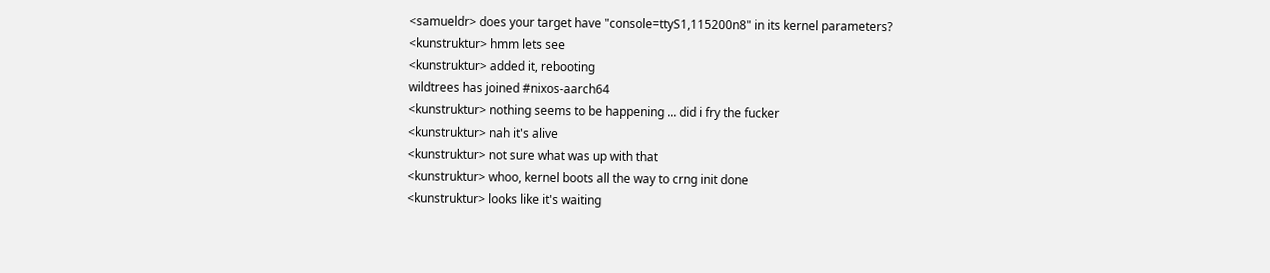<samueldr> does your target have "console=ttyS1,115200n8" in its kernel parameters?
<kunstruktur> hmm lets see
<kunstruktur> added it, rebooting
wildtrees has joined #nixos-aarch64
<kunstruktur> nothing seems to be happening ... did i fry the fucker
<kunstruktur> nah it's alive
<kunstruktur> not sure what was up with that
<kunstruktur> whoo, kernel boots all the way to crng init done
<kunstruktur> looks like it's waiting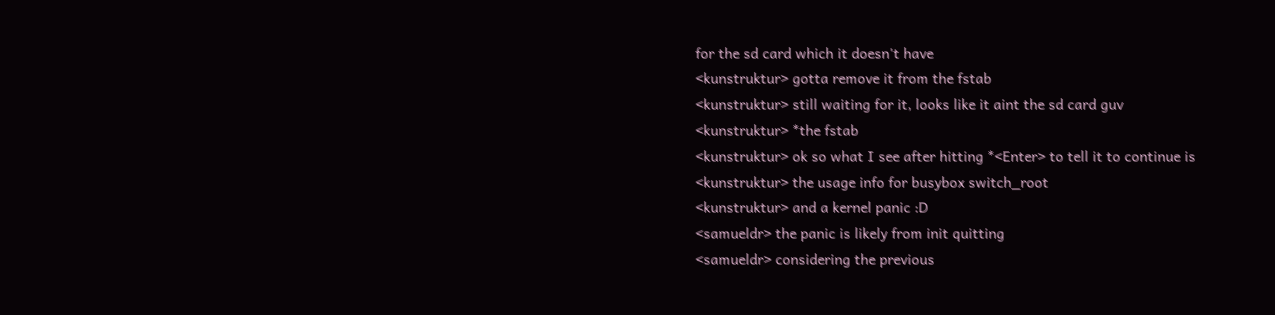for the sd card which it doesn't have
<kunstruktur> gotta remove it from the fstab
<kunstruktur> still waiting for it, looks like it aint the sd card guv
<kunstruktur> *the fstab
<kunstruktur> ok so what I see after hitting *<Enter> to tell it to continue is
<kunstruktur> the usage info for busybox switch_root
<kunstruktur> and a kernel panic :D
<samueldr> the panic is likely from init quitting
<samueldr> considering the previous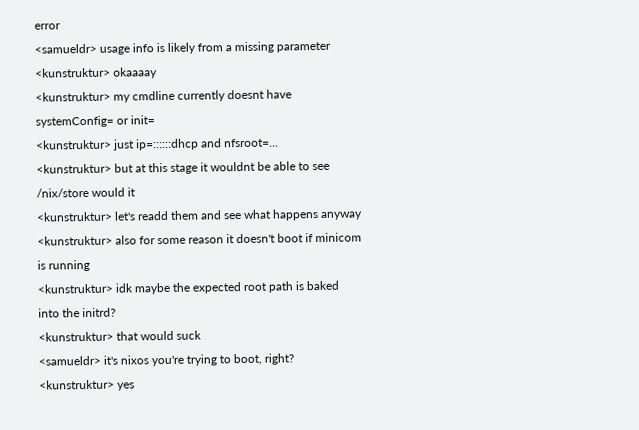error
<samueldr> usage info is likely from a missing parameter
<kunstruktur> okaaaay
<kunstruktur> my cmdline currently doesnt have systemConfig= or init=
<kunstruktur> just ip=::::::dhcp and nfsroot=...
<kunstruktur> but at this stage it wouldnt be able to see /nix/store would it
<kunstruktur> let's readd them and see what happens anyway
<kunstruktur> also for some reason it doesn't boot if minicom is running
<kunstruktur> idk maybe the expected root path is baked into the initrd?
<kunstruktur> that would suck
<samueldr> it's nixos you're trying to boot, right?
<kunstruktur> yes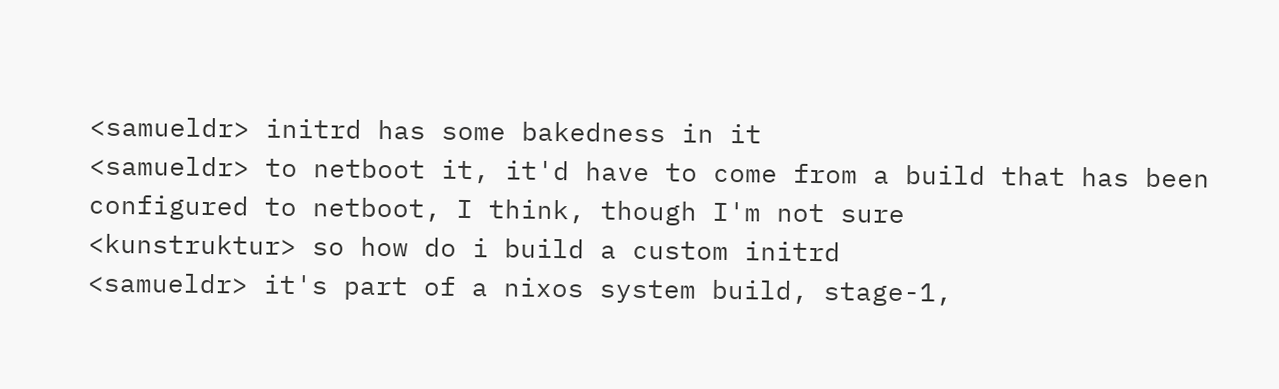<samueldr> initrd has some bakedness in it
<samueldr> to netboot it, it'd have to come from a build that has been configured to netboot, I think, though I'm not sure
<kunstruktur> so how do i build a custom initrd
<samueldr> it's part of a nixos system build, stage-1,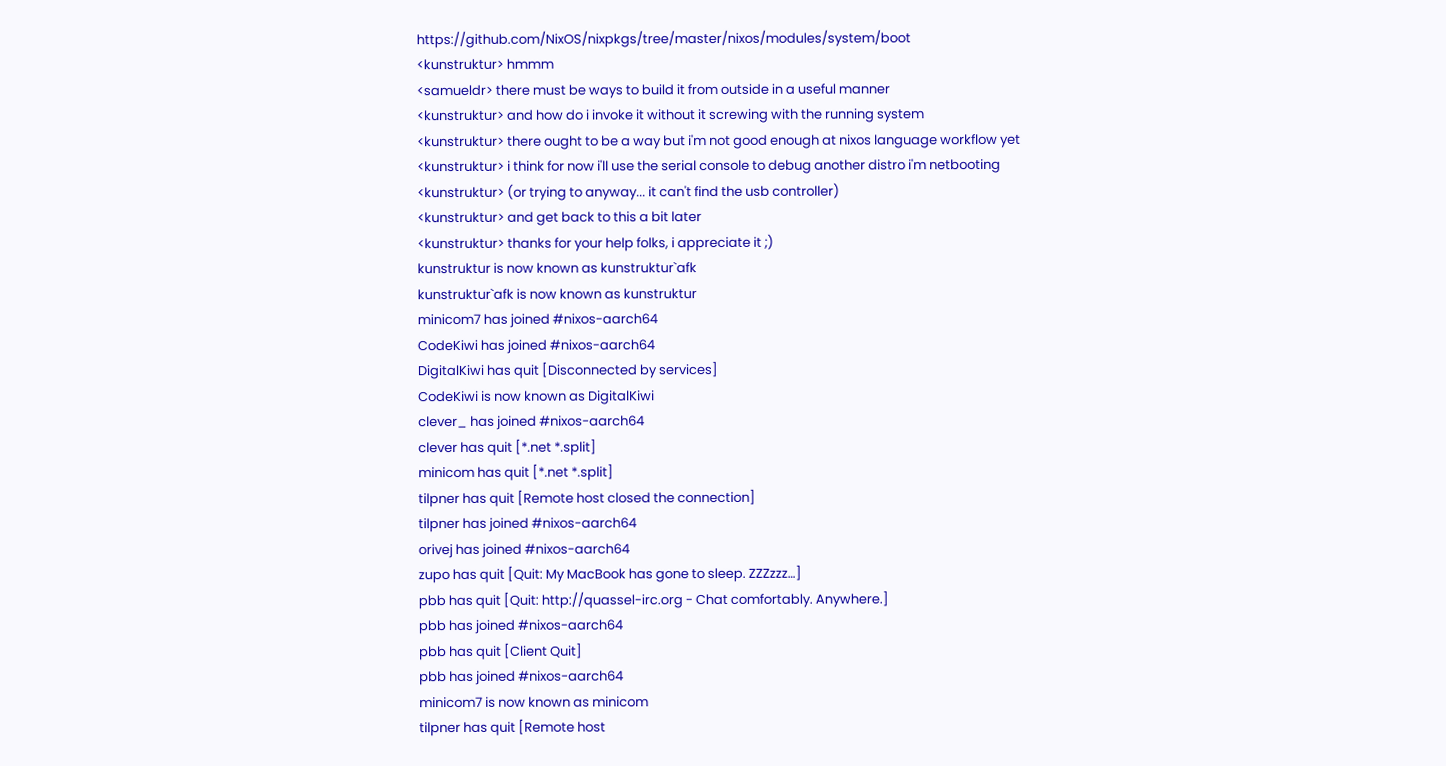https://github.com/NixOS/nixpkgs/tree/master/nixos/modules/system/boot
<kunstruktur> hmmm
<samueldr> there must be ways to build it from outside in a useful manner
<kunstruktur> and how do i invoke it without it screwing with the running system
<kunstruktur> there ought to be a way but i'm not good enough at nixos language workflow yet
<kunstruktur> i think for now i'll use the serial console to debug another distro i'm netbooting
<kunstruktur> (or trying to anyway... it can't find the usb controller)
<kunstruktur> and get back to this a bit later
<kunstruktur> thanks for your help folks, i appreciate it ;)
kunstruktur is now known as kunstruktur`afk
kunstruktur`afk is now known as kunstruktur
minicom7 has joined #nixos-aarch64
CodeKiwi has joined #nixos-aarch64
DigitalKiwi has quit [Disconnected by services]
CodeKiwi is now known as DigitalKiwi
clever_ has joined #nixos-aarch64
clever has quit [*.net *.split]
minicom has quit [*.net *.split]
tilpner has quit [Remote host closed the connection]
tilpner has joined #nixos-aarch64
orivej has joined #nixos-aarch64
zupo has quit [Quit: My MacBook has gone to sleep. ZZZzzz…]
pbb has quit [Quit: http://quassel-irc.org - Chat comfortably. Anywhere.]
pbb has joined #nixos-aarch64
pbb has quit [Client Quit]
pbb has joined #nixos-aarch64
minicom7 is now known as minicom
tilpner has quit [Remote host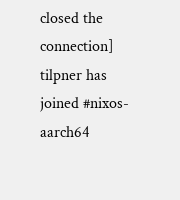closed the connection]
tilpner has joined #nixos-aarch64